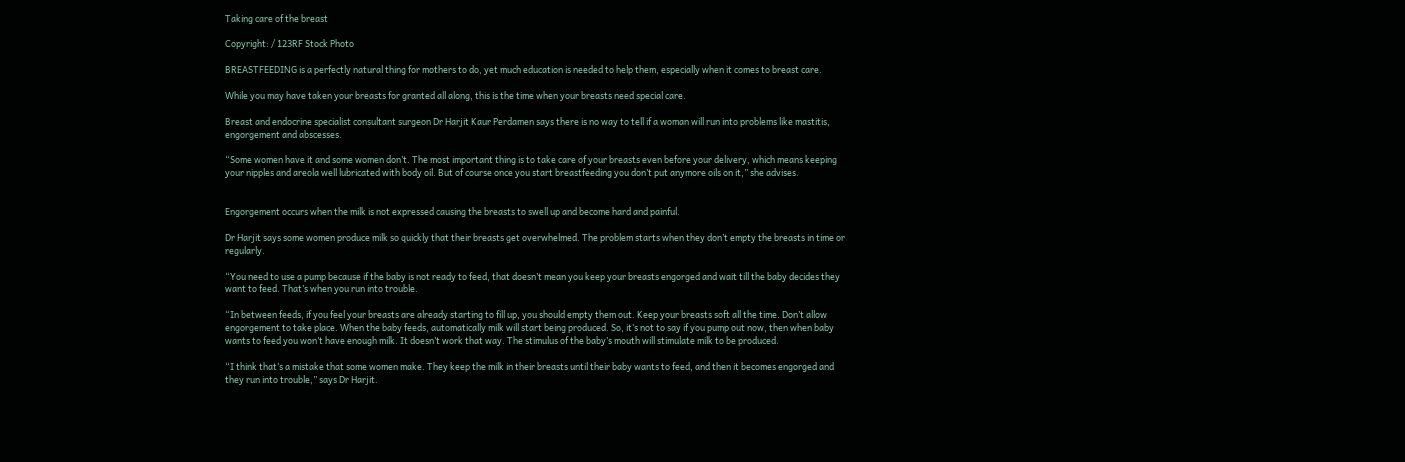Taking care of the breast

Copyright: / 123RF Stock Photo

BREASTFEEDING is a perfectly natural thing for mothers to do, yet much education is needed to help them, especially when it comes to breast care.

While you may have taken your breasts for granted all along, this is the time when your breasts need special care.

Breast and endocrine specialist consultant surgeon Dr Harjit Kaur Perdamen says there is no way to tell if a woman will run into problems like mastitis, engorgement and abscesses.

“Some women have it and some women don’t. The most important thing is to take care of your breasts even before your delivery, which means keeping your nipples and areola well lubricated with body oil. But of course once you start breastfeeding you don’t put anymore oils on it,” she advises.


Engorgement occurs when the milk is not expressed causing the breasts to swell up and become hard and painful.

Dr Harjit says some women produce milk so quickly that their breasts get overwhelmed. The problem starts when they don’t empty the breasts in time or regularly.

“You need to use a pump because if the baby is not ready to feed, that doesn’t mean you keep your breasts engorged and wait till the baby decides they want to feed. That’s when you run into trouble.

“In between feeds, if you feel your breasts are already starting to fill up, you should empty them out. Keep your breasts soft all the time. Don’t allow engorgement to take place. When the baby feeds, automatically milk will start being produced. So, it’s not to say if you pump out now, then when baby wants to feed you won’t have enough milk. It doesn’t work that way. The stimulus of the baby’s mouth will stimulate milk to be produced.

“I think that’s a mistake that some women make. They keep the milk in their breasts until their baby wants to feed, and then it becomes engorged and they run into trouble,” says Dr Harjit.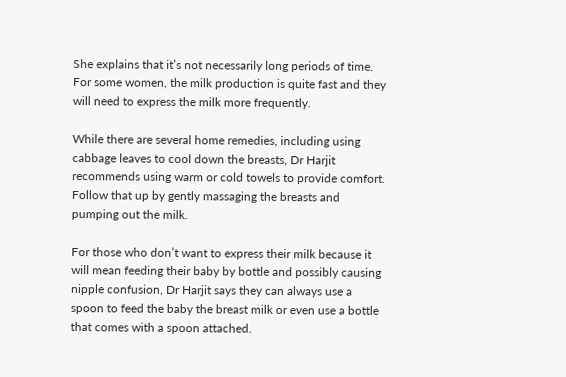She explains that it’s not necessarily long periods of time. For some women, the milk production is quite fast and they will need to express the milk more frequently.

While there are several home remedies, including using cabbage leaves to cool down the breasts, Dr Harjit recommends using warm or cold towels to provide comfort. Follow that up by gently massaging the breasts and pumping out the milk.

For those who don’t want to express their milk because it will mean feeding their baby by bottle and possibly causing nipple confusion, Dr Harjit says they can always use a spoon to feed the baby the breast milk or even use a bottle that comes with a spoon attached.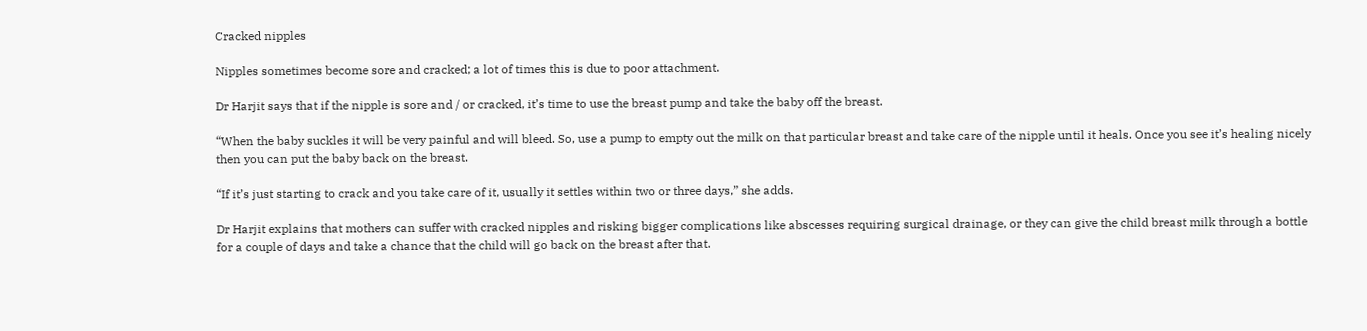Cracked nipples

Nipples sometimes become sore and cracked; a lot of times this is due to poor attachment.

Dr Harjit says that if the nipple is sore and / or cracked, it’s time to use the breast pump and take the baby off the breast.

“When the baby suckles it will be very painful and will bleed. So, use a pump to empty out the milk on that particular breast and take care of the nipple until it heals. Once you see it’s healing nicely then you can put the baby back on the breast.

“If it’s just starting to crack and you take care of it, usually it settles within two or three days,” she adds.

Dr Harjit explains that mothers can suffer with cracked nipples and risking bigger complications like abscesses requiring surgical drainage, or they can give the child breast milk through a bottle for a couple of days and take a chance that the child will go back on the breast after that.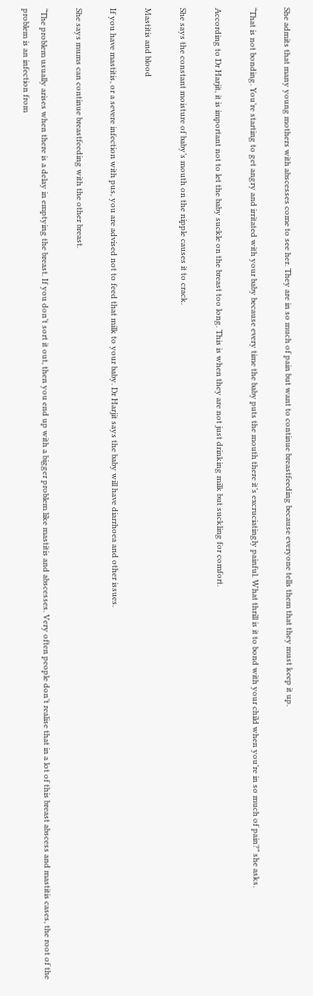She admits that many young mothers with abscesses come to see her. They are in so much of pain but want to continue breastfeeding because everyone tells them that they must keep it up.

“That is not bonding. You’re starting to get angry and irritated with your baby because every time the baby puts the mouth there it’s excruciatingly painful. What thrill is it to bond with your child when you’re in so much of pain?” she asks.

According to Dr Harjit, it is important not to let the baby suckle on the breast too long. This is when they are not just drinking milk but suckling for comfort.

She says the constant moisture of baby’s mouth on the nipple causes it to crack.

Mastitis and blood

If you have mastitis, or a severe infection with pus, you are advised not to feed that milk to your baby. Dr Harjit says the baby will have diarrhoea and other issues.

She says mums can continue breastfeeding with the other breast.

“The problem usually arises when there is a delay in emptying the breast. If you don’t sort it out, then you end up with a bigger problem like mastitis and abscesses. Very often people don’t realise that in a lot of this breast abscess and mastitis cases, the root of the problem is an infection from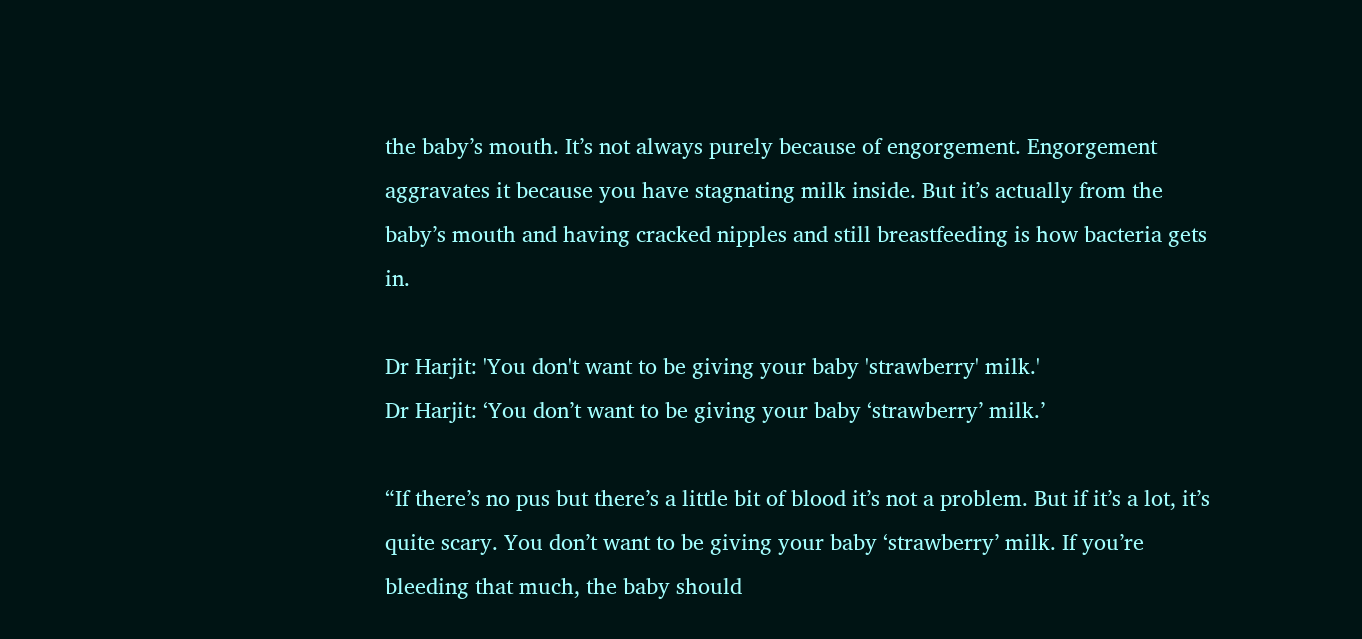the baby’s mouth. It’s not always purely because of engorgement. Engorgement aggravates it because you have stagnating milk inside. But it’s actually from the baby’s mouth and having cracked nipples and still breastfeeding is how bacteria gets in.

Dr Harjit: 'You don't want to be giving your baby 'strawberry' milk.'
Dr Harjit: ‘You don’t want to be giving your baby ‘strawberry’ milk.’

“If there’s no pus but there’s a little bit of blood it’s not a problem. But if it’s a lot, it’s quite scary. You don’t want to be giving your baby ‘strawberry’ milk. If you’re bleeding that much, the baby should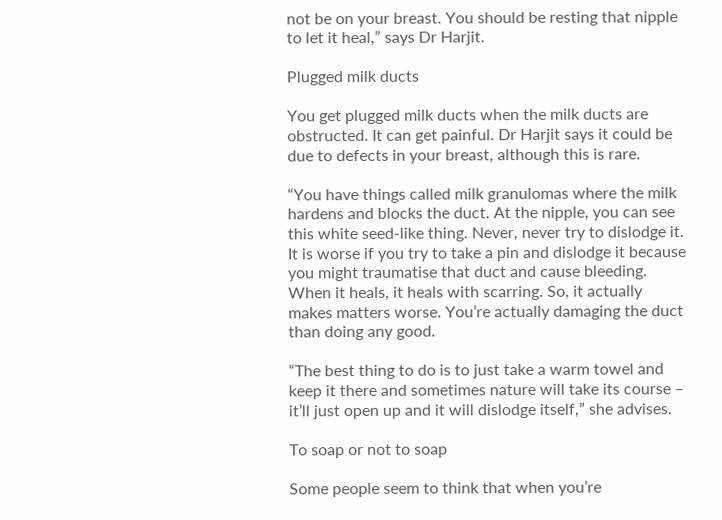not be on your breast. You should be resting that nipple to let it heal,” says Dr Harjit.

Plugged milk ducts

You get plugged milk ducts when the milk ducts are obstructed. It can get painful. Dr Harjit says it could be due to defects in your breast, although this is rare.

“You have things called milk granulomas where the milk hardens and blocks the duct. At the nipple, you can see this white seed-like thing. Never, never try to dislodge it. It is worse if you try to take a pin and dislodge it because you might traumatise that duct and cause bleeding. When it heals, it heals with scarring. So, it actually makes matters worse. You’re actually damaging the duct than doing any good.

“The best thing to do is to just take a warm towel and keep it there and sometimes nature will take its course – it’ll just open up and it will dislodge itself,” she advises.

To soap or not to soap

Some people seem to think that when you’re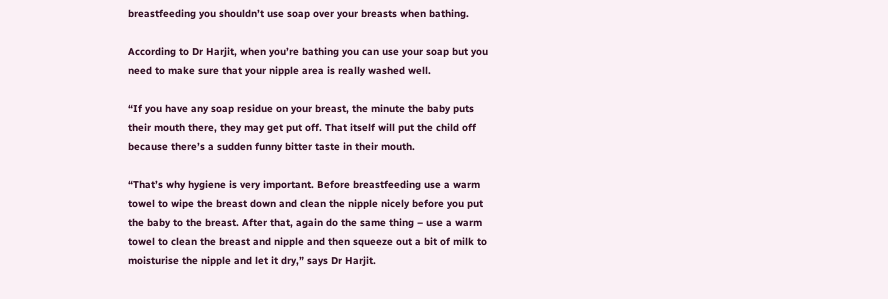breastfeeding you shouldn’t use soap over your breasts when bathing.

According to Dr Harjit, when you’re bathing you can use your soap but you need to make sure that your nipple area is really washed well.

“If you have any soap residue on your breast, the minute the baby puts their mouth there, they may get put off. That itself will put the child off because there’s a sudden funny bitter taste in their mouth.

“That’s why hygiene is very important. Before breastfeeding use a warm towel to wipe the breast down and clean the nipple nicely before you put the baby to the breast. After that, again do the same thing – use a warm towel to clean the breast and nipple and then squeeze out a bit of milk to moisturise the nipple and let it dry,” says Dr Harjit.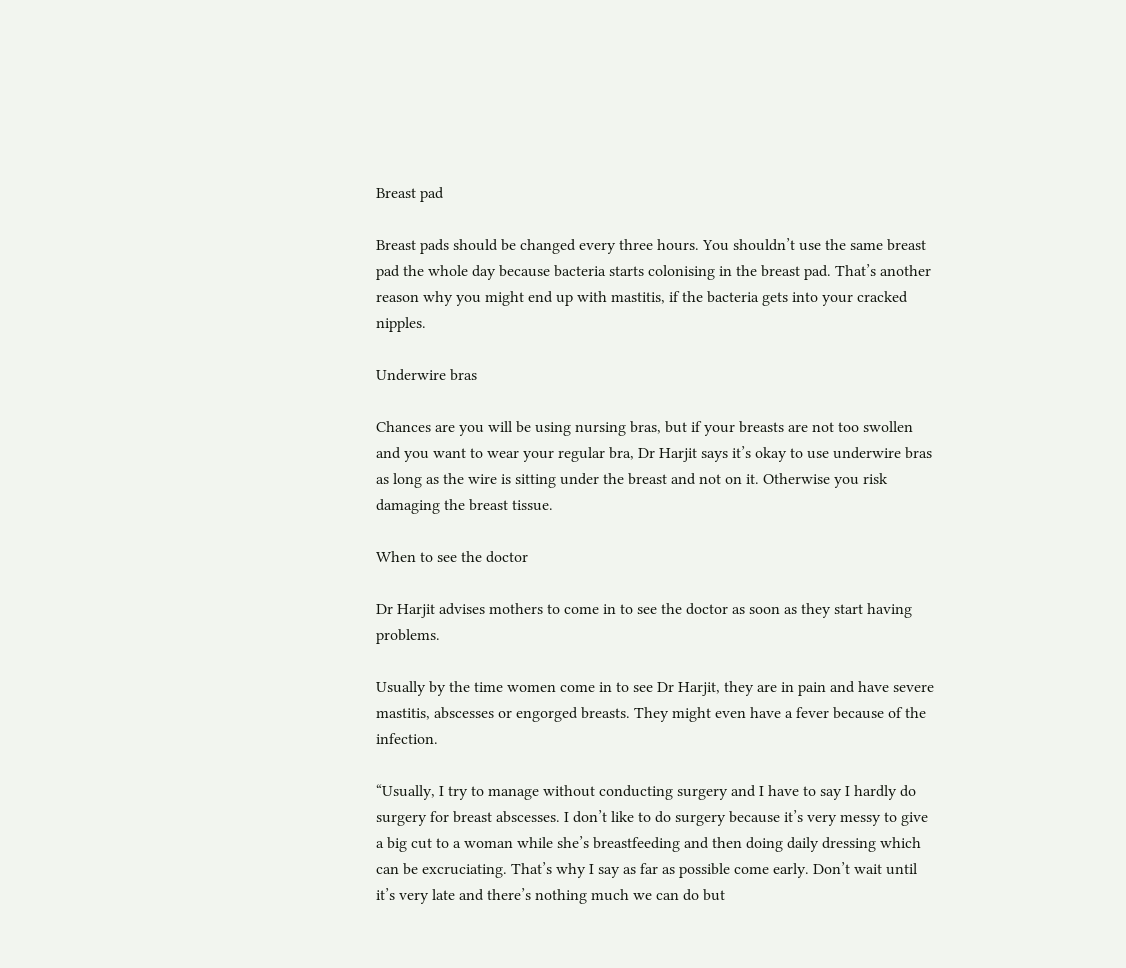Breast pad

Breast pads should be changed every three hours. You shouldn’t use the same breast pad the whole day because bacteria starts colonising in the breast pad. That’s another reason why you might end up with mastitis, if the bacteria gets into your cracked nipples.

Underwire bras

Chances are you will be using nursing bras, but if your breasts are not too swollen and you want to wear your regular bra, Dr Harjit says it’s okay to use underwire bras as long as the wire is sitting under the breast and not on it. Otherwise you risk damaging the breast tissue.

When to see the doctor

Dr Harjit advises mothers to come in to see the doctor as soon as they start having problems.

Usually by the time women come in to see Dr Harjit, they are in pain and have severe mastitis, abscesses or engorged breasts. They might even have a fever because of the infection.

“Usually, I try to manage without conducting surgery and I have to say I hardly do surgery for breast abscesses. I don’t like to do surgery because it’s very messy to give a big cut to a woman while she’s breastfeeding and then doing daily dressing which can be excruciating. That’s why I say as far as possible come early. Don’t wait until it’s very late and there’s nothing much we can do but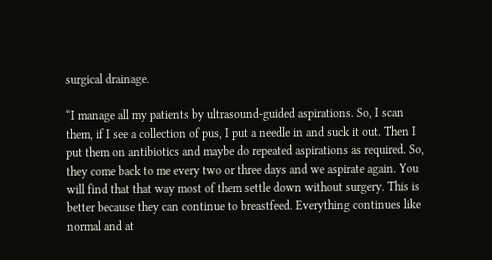surgical drainage.

“I manage all my patients by ultrasound-guided aspirations. So, I scan them, if I see a collection of pus, I put a needle in and suck it out. Then I put them on antibiotics and maybe do repeated aspirations as required. So, they come back to me every two or three days and we aspirate again. You will find that that way most of them settle down without surgery. This is better because they can continue to breastfeed. Everything continues like normal and at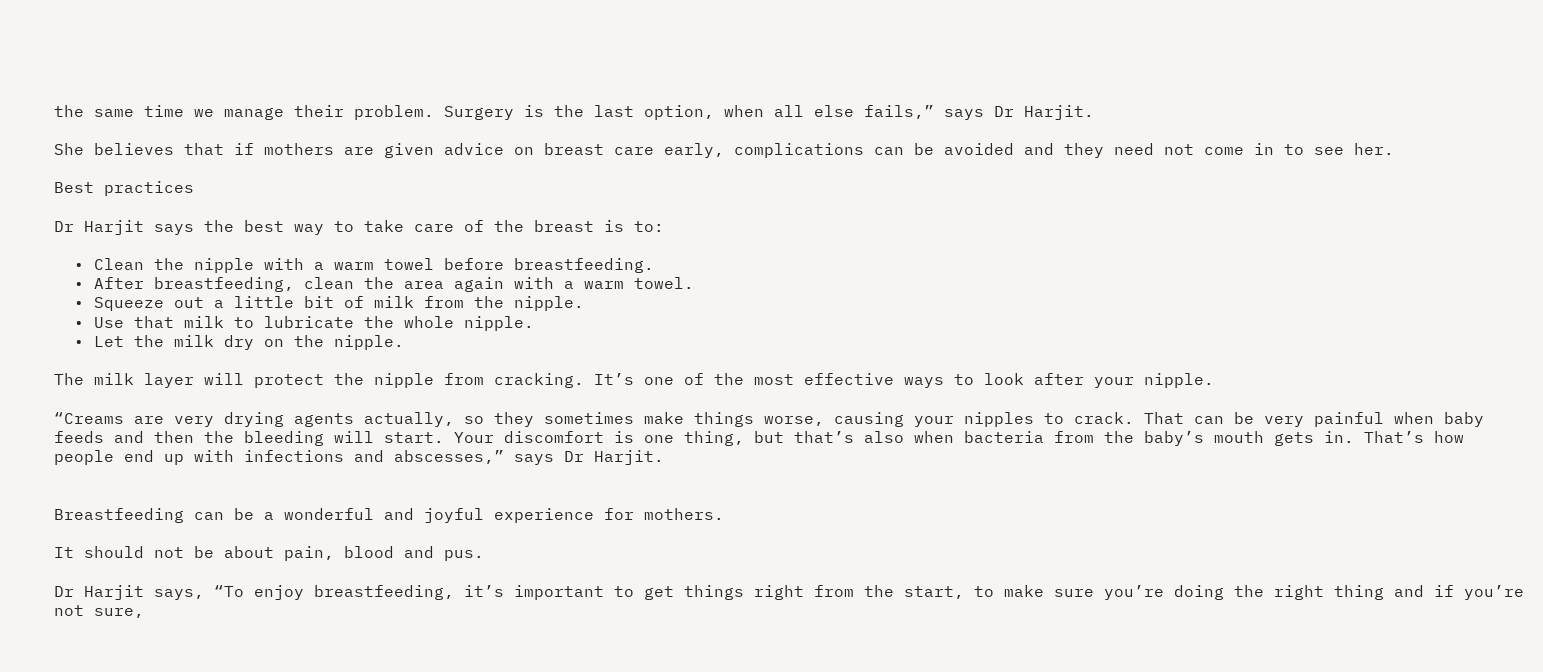the same time we manage their problem. Surgery is the last option, when all else fails,” says Dr Harjit.

She believes that if mothers are given advice on breast care early, complications can be avoided and they need not come in to see her.

Best practices

Dr Harjit says the best way to take care of the breast is to:

  • Clean the nipple with a warm towel before breastfeeding.
  • After breastfeeding, clean the area again with a warm towel.
  • Squeeze out a little bit of milk from the nipple.
  • Use that milk to lubricate the whole nipple.
  • Let the milk dry on the nipple.

The milk layer will protect the nipple from cracking. It’s one of the most effective ways to look after your nipple.

“Creams are very drying agents actually, so they sometimes make things worse, causing your nipples to crack. That can be very painful when baby feeds and then the bleeding will start. Your discomfort is one thing, but that’s also when bacteria from the baby’s mouth gets in. That’s how people end up with infections and abscesses,” says Dr Harjit.


Breastfeeding can be a wonderful and joyful experience for mothers.

It should not be about pain, blood and pus.

Dr Harjit says, “To enjoy breastfeeding, it’s important to get things right from the start, to make sure you’re doing the right thing and if you’re not sure,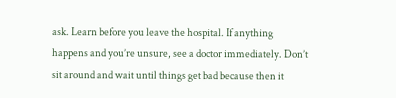ask. Learn before you leave the hospital. If anything happens and you’re unsure, see a doctor immediately. Don’t sit around and wait until things get bad because then it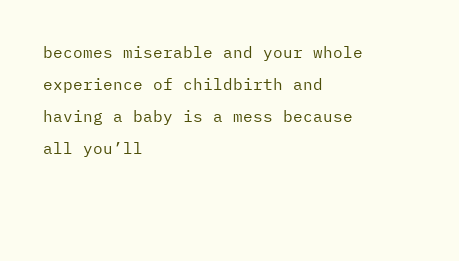becomes miserable and your whole experience of childbirth and having a baby is a mess because all you’ll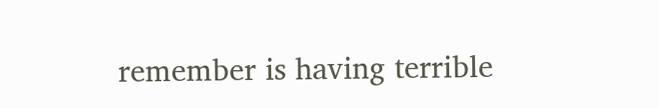remember is having terrible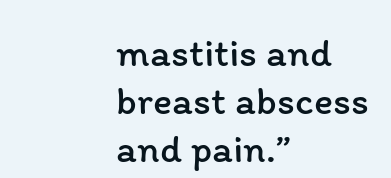mastitis and breast abscess and pain.”